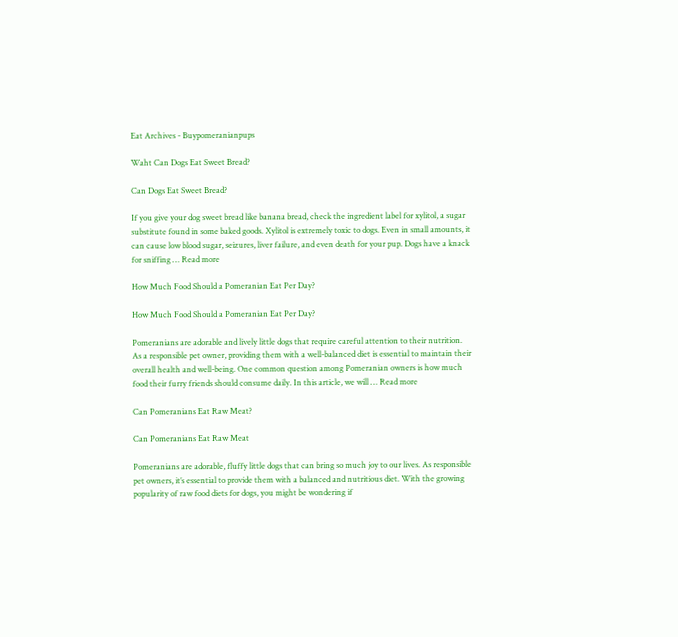Eat Archives - Buypomeranianpups

Waht Can Dogs Eat Sweet Bread?

Can Dogs Eat Sweet Bread?

If you give your dog sweet bread like banana bread, check the ingredient label for xylitol, a sugar substitute found in some baked goods. Xylitol is extremely toxic to dogs. Even in small amounts, it can cause low blood sugar, seizures, liver failure, and even death for your pup. Dogs have a knack for sniffing … Read more

How Much Food Should a Pomeranian Eat Per Day?

How Much Food Should a Pomeranian Eat Per Day?

Pomeranians are adorable and lively little dogs that require careful attention to their nutrition. As a responsible pet owner, providing them with a well-balanced diet is essential to maintain their overall health and well-being. One common question among Pomeranian owners is how much food their furry friends should consume daily. In this article, we will … Read more

Can Pomeranians Eat Raw Meat?

Can Pomeranians Eat Raw Meat

Pomeranians are adorable, fluffy little dogs that can bring so much joy to our lives. As responsible pet owners, it’s essential to provide them with a balanced and nutritious diet. With the growing popularity of raw food diets for dogs, you might be wondering if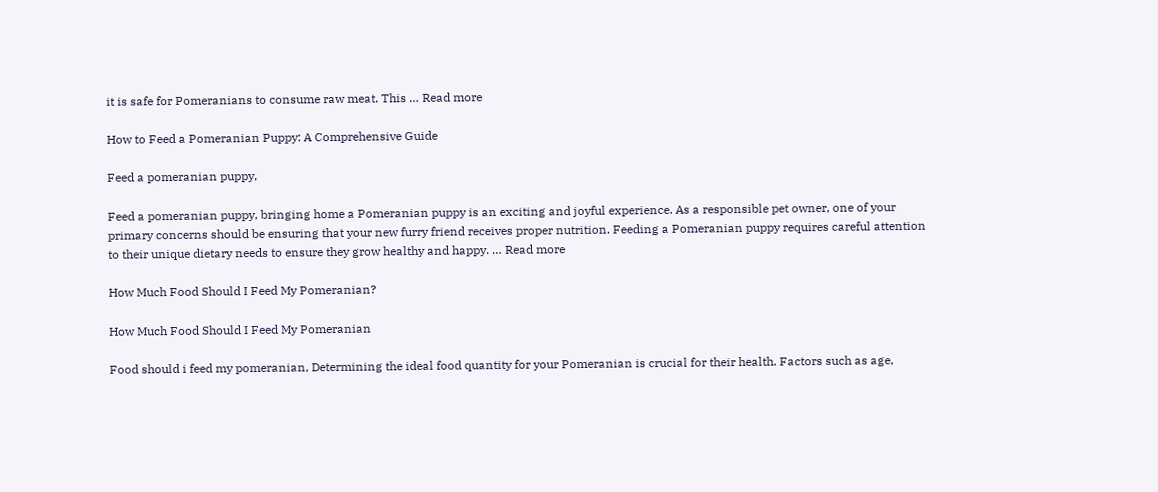it is safe for Pomeranians to consume raw meat. This … Read more

How to Feed a Pomeranian Puppy: A Comprehensive Guide

Feed a pomeranian puppy,

Feed a pomeranian puppy, bringing home a Pomeranian puppy is an exciting and joyful experience. As a responsible pet owner, one of your primary concerns should be ensuring that your new furry friend receives proper nutrition. Feeding a Pomeranian puppy requires careful attention to their unique dietary needs to ensure they grow healthy and happy. … Read more

How Much Food Should I Feed My Pomeranian?

How Much Food Should I Feed My Pomeranian

Food should i feed my pomeranian, Determining the ideal food quantity for your Pomeranian is crucial for their health. Factors such as age,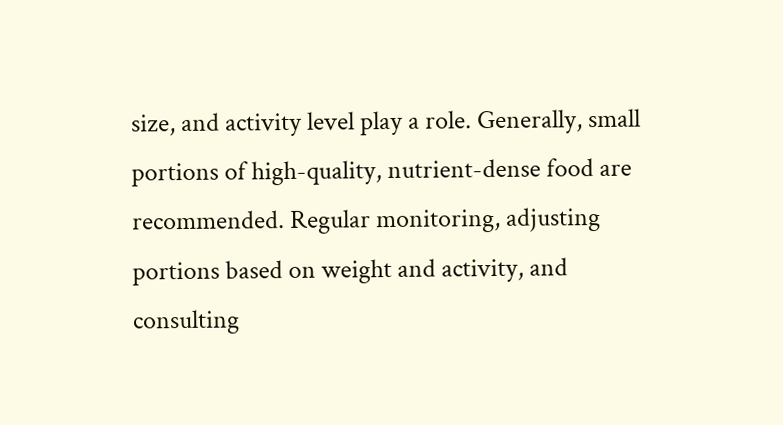size, and activity level play a role. Generally, small portions of high-quality, nutrient-dense food are recommended. Regular monitoring, adjusting portions based on weight and activity, and consulting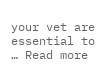your vet are essential to … Read more